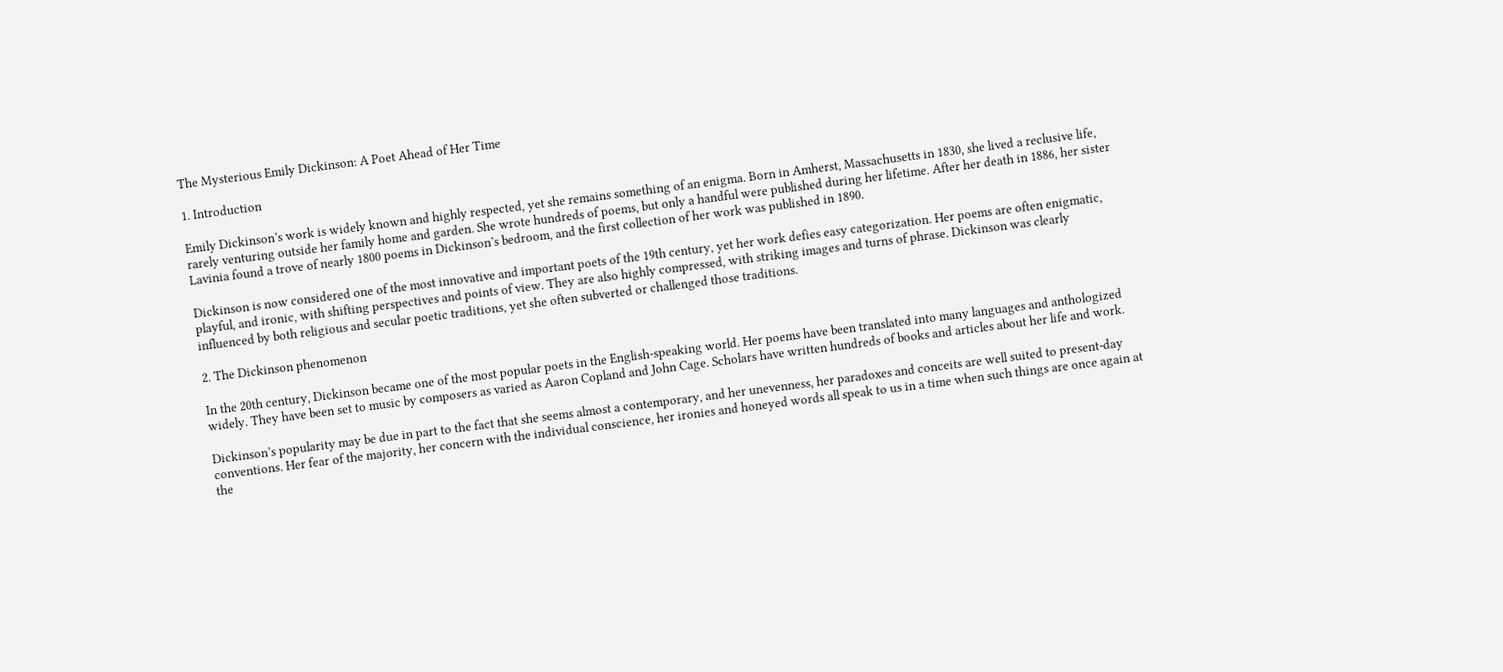The Mysterious Emily Dickinson: A Poet Ahead of Her Time

1. Introduction

Emily Dickinson’s work is widely known and highly respected, yet she remains something of an enigma. Born in Amherst, Massachusetts in 1830, she lived a reclusive life, rarely venturing outside her family home and garden. She wrote hundreds of poems, but only a handful were published during her lifetime. After her death in 1886, her sister Lavinia found a trove of nearly 1800 poems in Dickinson’s bedroom, and the first collection of her work was published in 1890.

Dickinson is now considered one of the most innovative and important poets of the 19th century, yet her work defies easy categorization. Her poems are often enigmatic, playful, and ironic, with shifting perspectives and points of view. They are also highly compressed, with striking images and turns of phrase. Dickinson was clearly influenced by both religious and secular poetic traditions, yet she often subverted or challenged those traditions.

2. The Dickinson phenomenon

In the 20th century, Dickinson became one of the most popular poets in the English-speaking world. Her poems have been translated into many languages and anthologized widely. They have been set to music by composers as varied as Aaron Copland and John Cage. Scholars have written hundreds of books and articles about her life and work.

Dickinson’s popularity may be due in part to the fact that she seems almost a contemporary, and her unevenness, her paradoxes and conceits are well suited to present-day conventions. Her fear of the majority, her concern with the individual conscience, her ironies and honeyed words all speak to us in a time when such things are once again at the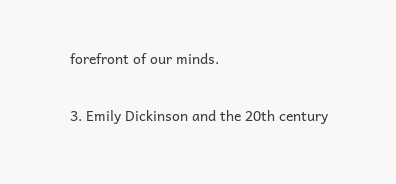forefront of our minds.

3. Emily Dickinson and the 20th century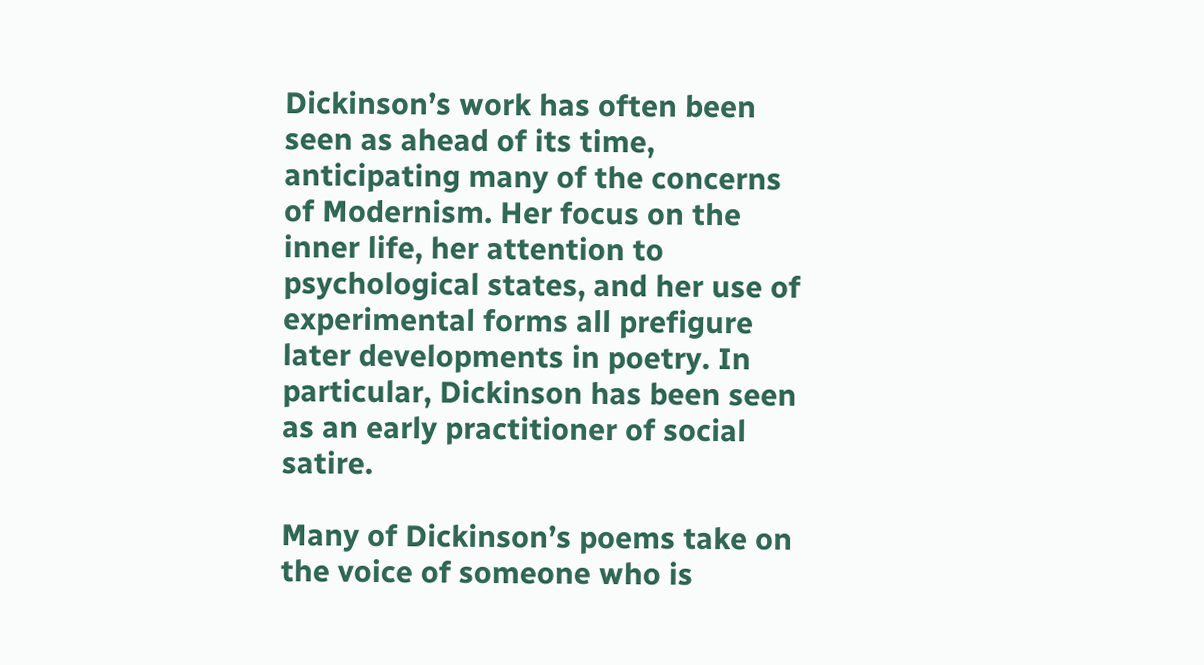Dickinson’s work has often been seen as ahead of its time, anticipating many of the concerns of Modernism. Her focus on the inner life, her attention to psychological states, and her use of experimental forms all prefigure later developments in poetry. In particular, Dickinson has been seen as an early practitioner of social satire.

Many of Dickinson’s poems take on the voice of someone who is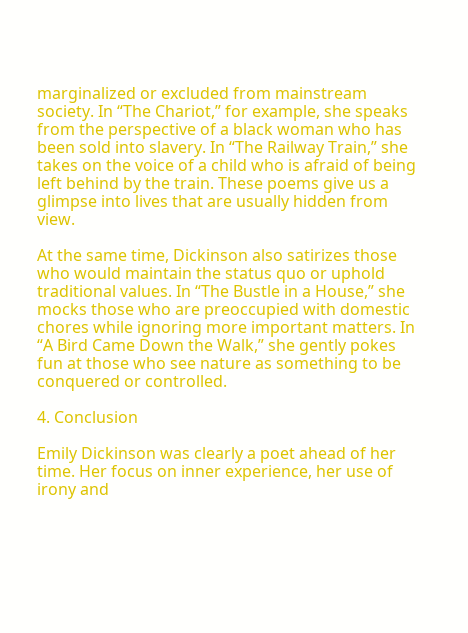marginalized or excluded from mainstream society. In “The Chariot,” for example, she speaks from the perspective of a black woman who has been sold into slavery. In “The Railway Train,” she takes on the voice of a child who is afraid of being left behind by the train. These poems give us a glimpse into lives that are usually hidden from view.

At the same time, Dickinson also satirizes those who would maintain the status quo or uphold traditional values. In “The Bustle in a House,” she mocks those who are preoccupied with domestic chores while ignoring more important matters. In “A Bird Came Down the Walk,” she gently pokes fun at those who see nature as something to be conquered or controlled.

4. Conclusion

Emily Dickinson was clearly a poet ahead of her time. Her focus on inner experience, her use of irony and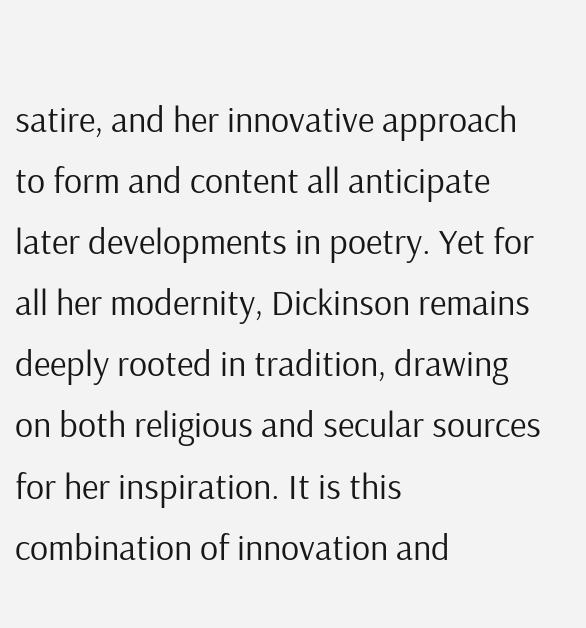satire, and her innovative approach to form and content all anticipate later developments in poetry. Yet for all her modernity, Dickinson remains deeply rooted in tradition, drawing on both religious and secular sources for her inspiration. It is this combination of innovation and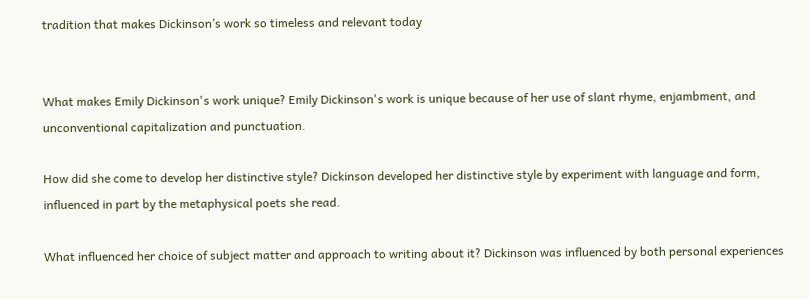tradition that makes Dickinson’s work so timeless and relevant today


What makes Emily Dickinson's work unique? Emily Dickinson's work is unique because of her use of slant rhyme, enjambment, and unconventional capitalization and punctuation.

How did she come to develop her distinctive style? Dickinson developed her distinctive style by experiment with language and form, influenced in part by the metaphysical poets she read.

What influenced her choice of subject matter and approach to writing about it? Dickinson was influenced by both personal experiences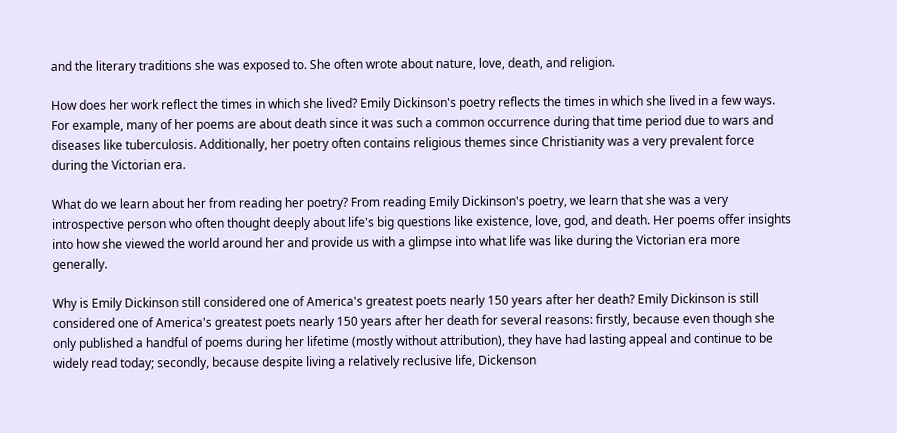and the literary traditions she was exposed to. She often wrote about nature, love, death, and religion.

How does her work reflect the times in which she lived? Emily Dickinson's poetry reflects the times in which she lived in a few ways. For example, many of her poems are about death since it was such a common occurrence during that time period due to wars and diseases like tuberculosis. Additionally, her poetry often contains religious themes since Christianity was a very prevalent force during the Victorian era.

What do we learn about her from reading her poetry? From reading Emily Dickinson's poetry, we learn that she was a very introspective person who often thought deeply about life's big questions like existence, love, god, and death. Her poems offer insights into how she viewed the world around her and provide us with a glimpse into what life was like during the Victorian era more generally.

Why is Emily Dickinson still considered one of America's greatest poets nearly 150 years after her death? Emily Dickinson is still considered one of America's greatest poets nearly 150 years after her death for several reasons: firstly, because even though she only published a handful of poems during her lifetime (mostly without attribution), they have had lasting appeal and continue to be widely read today; secondly, because despite living a relatively reclusive life, Dickenson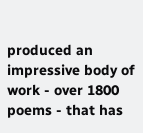produced an impressive body of work - over 1800 poems - that has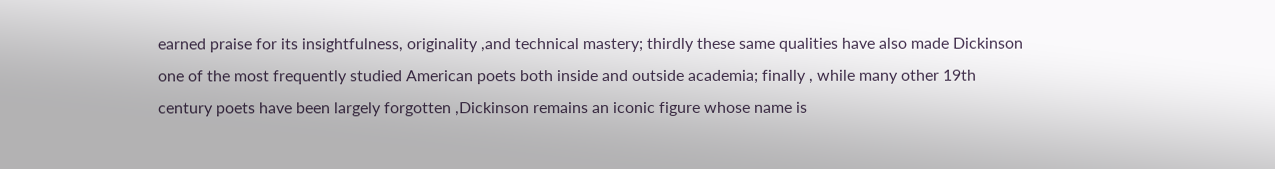earned praise for its insightfulness, originality ,and technical mastery; thirdly these same qualities have also made Dickinson one of the most frequently studied American poets both inside and outside academia; finally , while many other 19th century poets have been largely forgotten ,Dickinson remains an iconic figure whose name is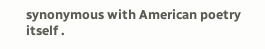synonymous with American poetry itself .